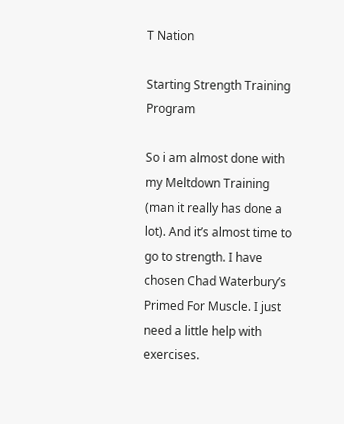T Nation

Starting Strength Training Program

So i am almost done with my Meltdown Training (man it really has done a lot). And it’s almost time to go to strength. I have chosen Chad Waterbury’s Primed For Muscle. I just need a little help with exercises.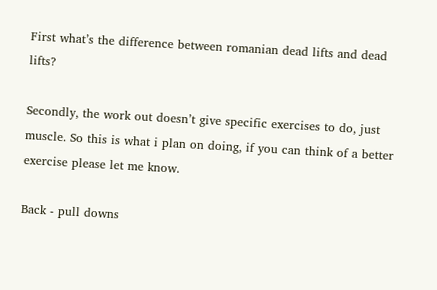First what’s the difference between romanian dead lifts and dead lifts?

Secondly, the work out doesn’t give specific exercises to do, just muscle. So this is what i plan on doing, if you can think of a better exercise please let me know.

Back - pull downs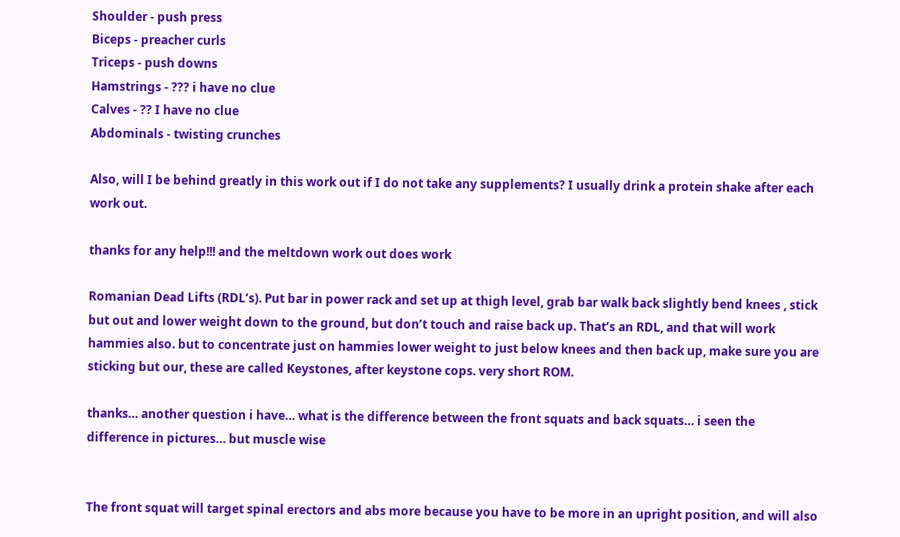Shoulder - push press
Biceps - preacher curls
Triceps - push downs
Hamstrings - ??? i have no clue
Calves - ?? I have no clue
Abdominals - twisting crunches

Also, will I be behind greatly in this work out if I do not take any supplements? I usually drink a protein shake after each work out.

thanks for any help!!! and the meltdown work out does work

Romanian Dead Lifts (RDL’s). Put bar in power rack and set up at thigh level, grab bar walk back slightly bend knees , stick but out and lower weight down to the ground, but don’t touch and raise back up. That’s an RDL, and that will work hammies also. but to concentrate just on hammies lower weight to just below knees and then back up, make sure you are sticking but our, these are called Keystones, after keystone cops. very short ROM.

thanks… another question i have… what is the difference between the front squats and back squats… i seen the difference in pictures… but muscle wise


The front squat will target spinal erectors and abs more because you have to be more in an upright position, and will also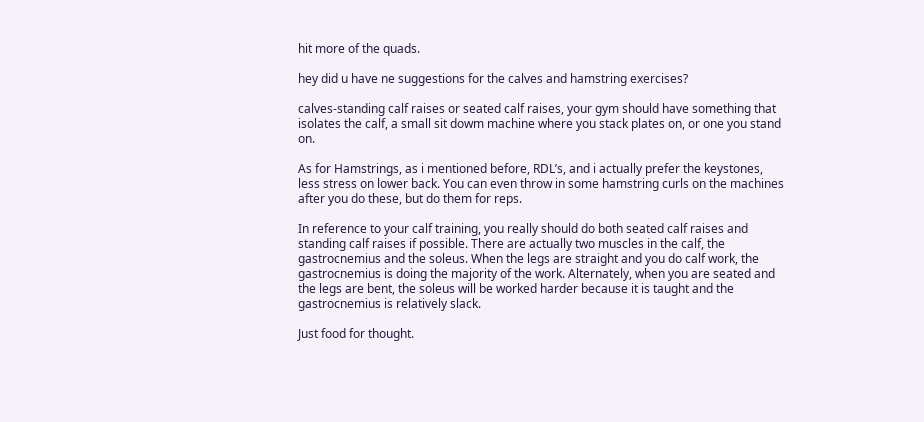hit more of the quads.

hey did u have ne suggestions for the calves and hamstring exercises?

calves-standing calf raises or seated calf raises, your gym should have something that isolates the calf, a small sit dowm machine where you stack plates on, or one you stand on.

As for Hamstrings, as i mentioned before, RDL’s, and i actually prefer the keystones, less stress on lower back. You can even throw in some hamstring curls on the machines after you do these, but do them for reps.

In reference to your calf training, you really should do both seated calf raises and standing calf raises if possible. There are actually two muscles in the calf, the gastrocnemius and the soleus. When the legs are straight and you do calf work, the gastrocnemius is doing the majority of the work. Alternately, when you are seated and the legs are bent, the soleus will be worked harder because it is taught and the
gastrocnemius is relatively slack.

Just food for thought.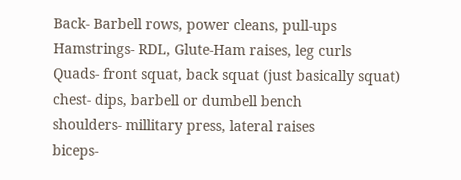Back- Barbell rows, power cleans, pull-ups
Hamstrings- RDL, Glute-Ham raises, leg curls
Quads- front squat, back squat (just basically squat)
chest- dips, barbell or dumbell bench
shoulders- millitary press, lateral raises
biceps-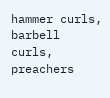hammer curls, barbell curls, preachers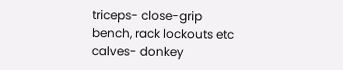triceps- close-grip bench, rack lockouts etc
calves- donkey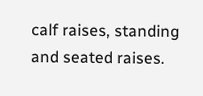calf raises, standing and seated raises.